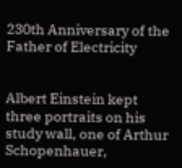230th Anniversary of the Father of Electricity


Albert Einstein kept three portraits on his study wall, one of Arthur Schopenhauer,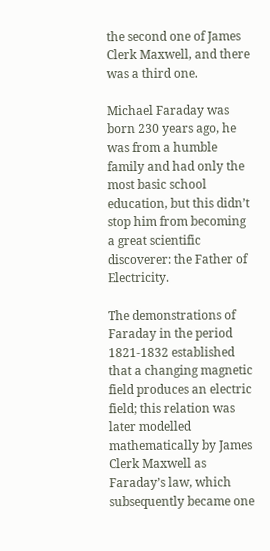the second one of James Clerk Maxwell, and there was a third one.

Michael Faraday was born 230 years ago, he was from a humble family and had only the most basic school education, but this didn’t stop him from becoming a great scientific discoverer: the Father of Electricity.

The demonstrations of Faraday in the period 1821-1832 established that a changing magnetic field produces an electric field; this relation was later modelled mathematically by James Clerk Maxwell as Faraday’s law, which subsequently became one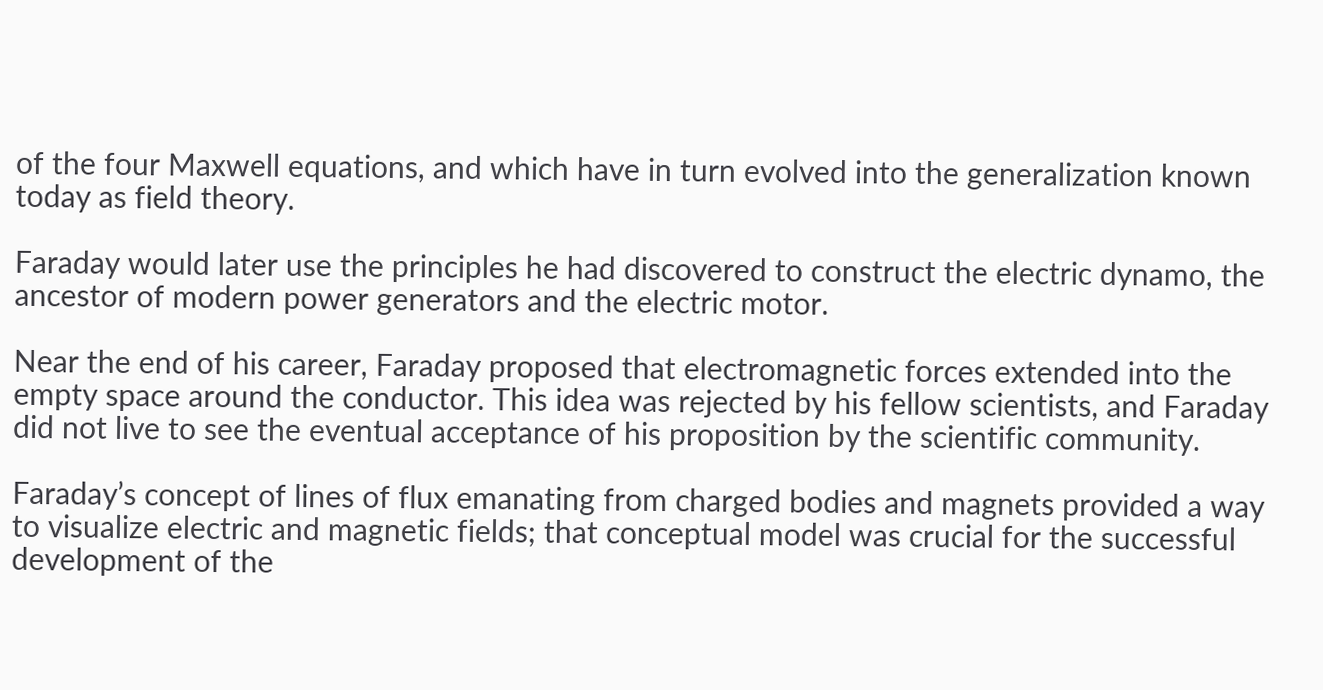of the four Maxwell equations, and which have in turn evolved into the generalization known today as field theory.

Faraday would later use the principles he had discovered to construct the electric dynamo, the ancestor of modern power generators and the electric motor.

Near the end of his career, Faraday proposed that electromagnetic forces extended into the empty space around the conductor. This idea was rejected by his fellow scientists, and Faraday did not live to see the eventual acceptance of his proposition by the scientific community.

Faraday’s concept of lines of flux emanating from charged bodies and magnets provided a way to visualize electric and magnetic fields; that conceptual model was crucial for the successful development of the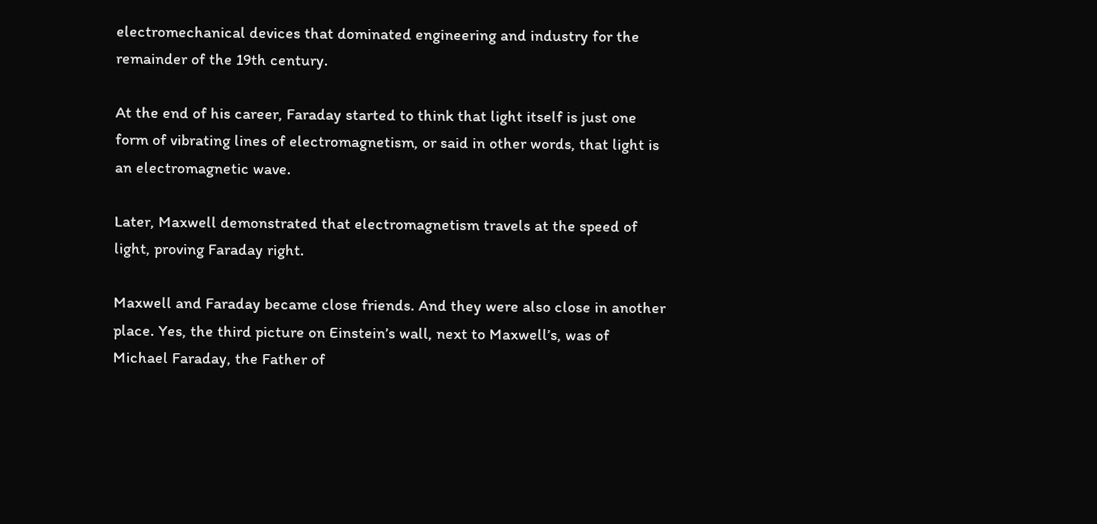electromechanical devices that dominated engineering and industry for the remainder of the 19th century.

At the end of his career, Faraday started to think that light itself is just one form of vibrating lines of electromagnetism, or said in other words, that light is an electromagnetic wave.

Later, Maxwell demonstrated that electromagnetism travels at the speed of light, proving Faraday right.

Maxwell and Faraday became close friends. And they were also close in another place. Yes, the third picture on Einstein’s wall, next to Maxwell’s, was of Michael Faraday, the Father of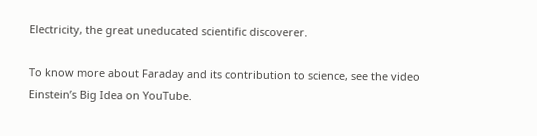Electricity, the great uneducated scientific discoverer.

To know more about Faraday and its contribution to science, see the video Einstein’s Big Idea on YouTube.